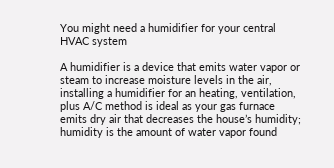You might need a humidifier for your central HVAC system

A humidifier is a device that emits water vapor or steam to increase moisture levels in the air, installing a humidifier for an heating, ventilation, plus A/C method is ideal as your gas furnace emits dry air that decreases the house’s humidity; humidity is the amount of water vapor found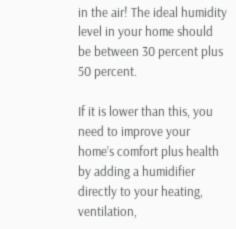in the air! The ideal humidity level in your home should be between 30 percent plus 50 percent.

If it is lower than this, you need to improve your home’s comfort plus health by adding a humidifier directly to your heating, ventilation,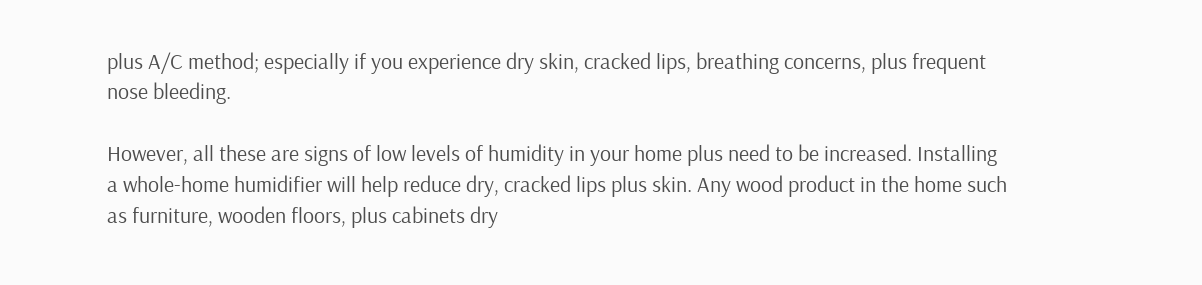plus A/C method; especially if you experience dry skin, cracked lips, breathing concerns, plus frequent nose bleeding.

However, all these are signs of low levels of humidity in your home plus need to be increased. Installing a whole-home humidifier will help reduce dry, cracked lips plus skin. Any wood product in the home such as furniture, wooden floors, plus cabinets dry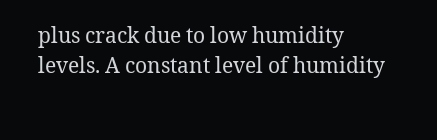plus crack due to low humidity levels. A constant level of humidity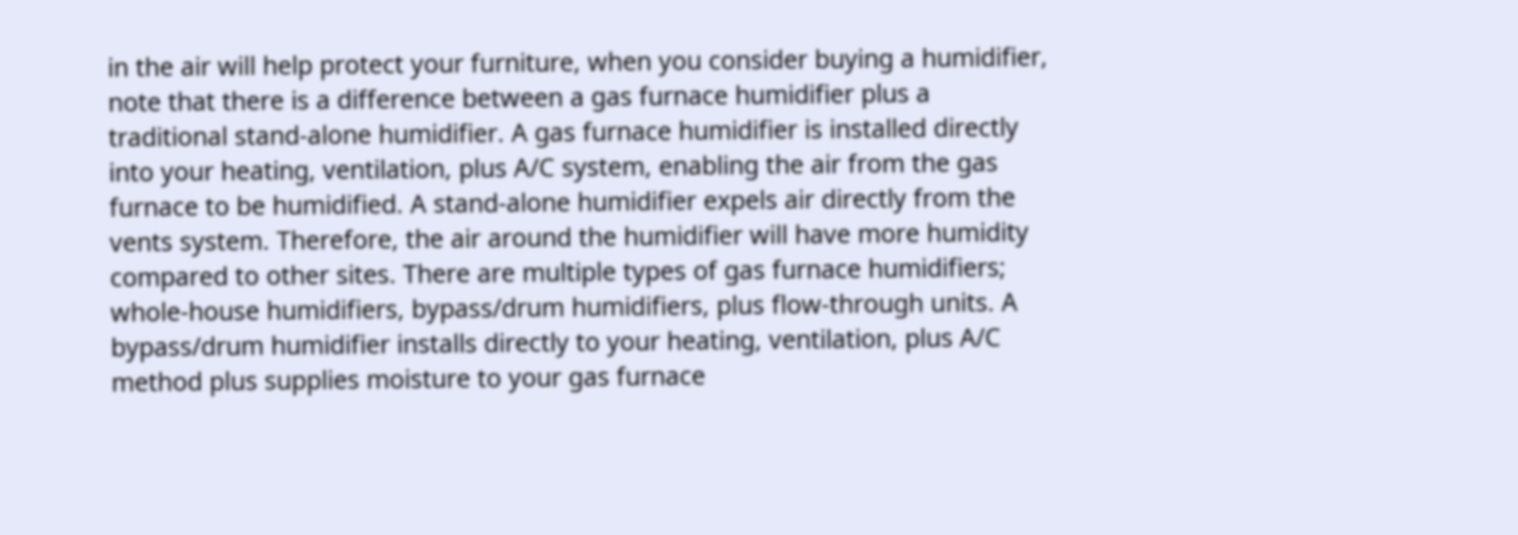in the air will help protect your furniture, when you consider buying a humidifier, note that there is a difference between a gas furnace humidifier plus a traditional stand-alone humidifier. A gas furnace humidifier is installed directly into your heating, ventilation, plus A/C system, enabling the air from the gas furnace to be humidified. A stand-alone humidifier expels air directly from the vents system. Therefore, the air around the humidifier will have more humidity compared to other sites. There are multiple types of gas furnace humidifiers; whole-house humidifiers, bypass/drum humidifiers, plus flow-through units. A bypass/drum humidifier installs directly to your heating, ventilation, plus A/C method plus supplies moisture to your gas furnace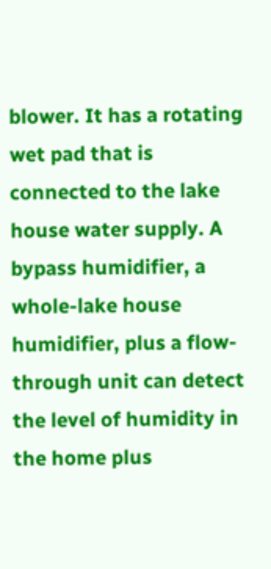blower. It has a rotating wet pad that is connected to the lake house water supply. A bypass humidifier, a whole-lake house humidifier, plus a flow-through unit can detect the level of humidity in the home plus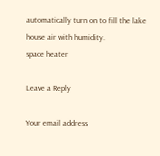automatically turn on to fill the lake house air with humidity.
space heater

Leave a Reply

Your email address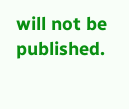will not be published.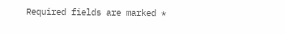Required fields are marked *